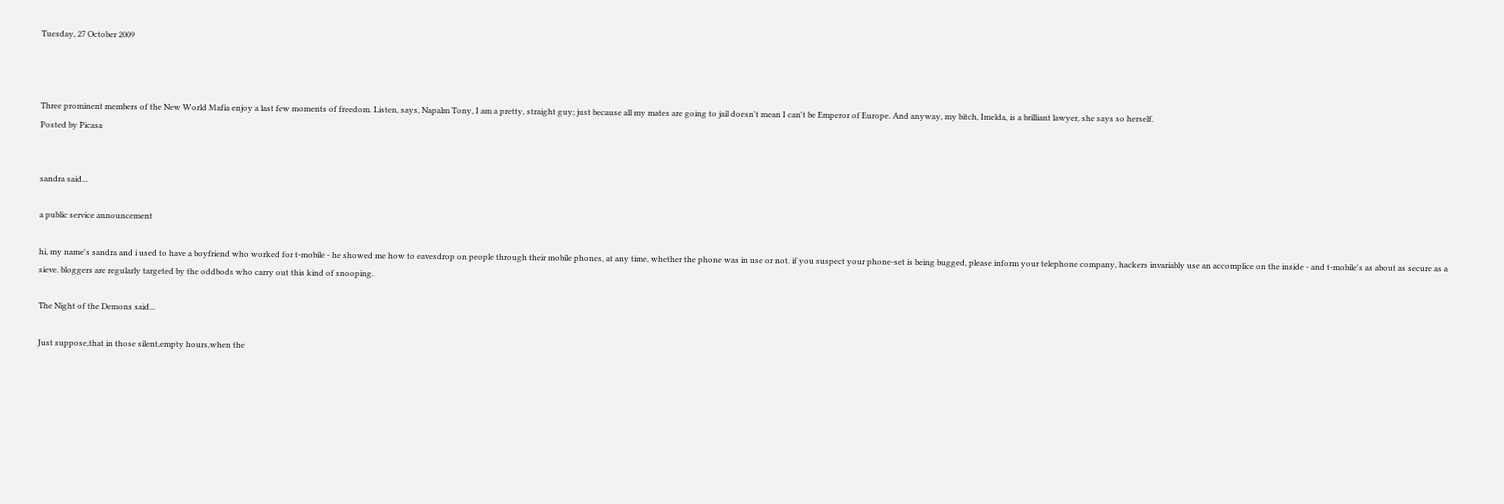Tuesday, 27 October 2009



Three prominent members of the New World Mafia enjoy a last few moments of freedom. Listen, says, Napalm Tony, I am a pretty, straight guy; just because all my mates are going to jail doesn't mean I can't be Emperor of Europe. And anyway, my bitch, Imelda, is a brilliant lawyer, she says so herself.
Posted by Picasa


sandra said...

a public service announcement

hi, my name's sandra and i used to have a boyfriend who worked for t-mobile - he showed me how to eavesdrop on people through their mobile phones, at any time, whether the phone was in use or not. if you suspect your phone-set is being bugged, please inform your telephone company, hackers invariably use an accomplice on the inside - and t-mobile's as about as secure as a sieve. bloggers are regularly targeted by the oddbods who carry out this kind of snooping.

The Night of the Demons said...

Just suppose,that in those silent,empty hours,when the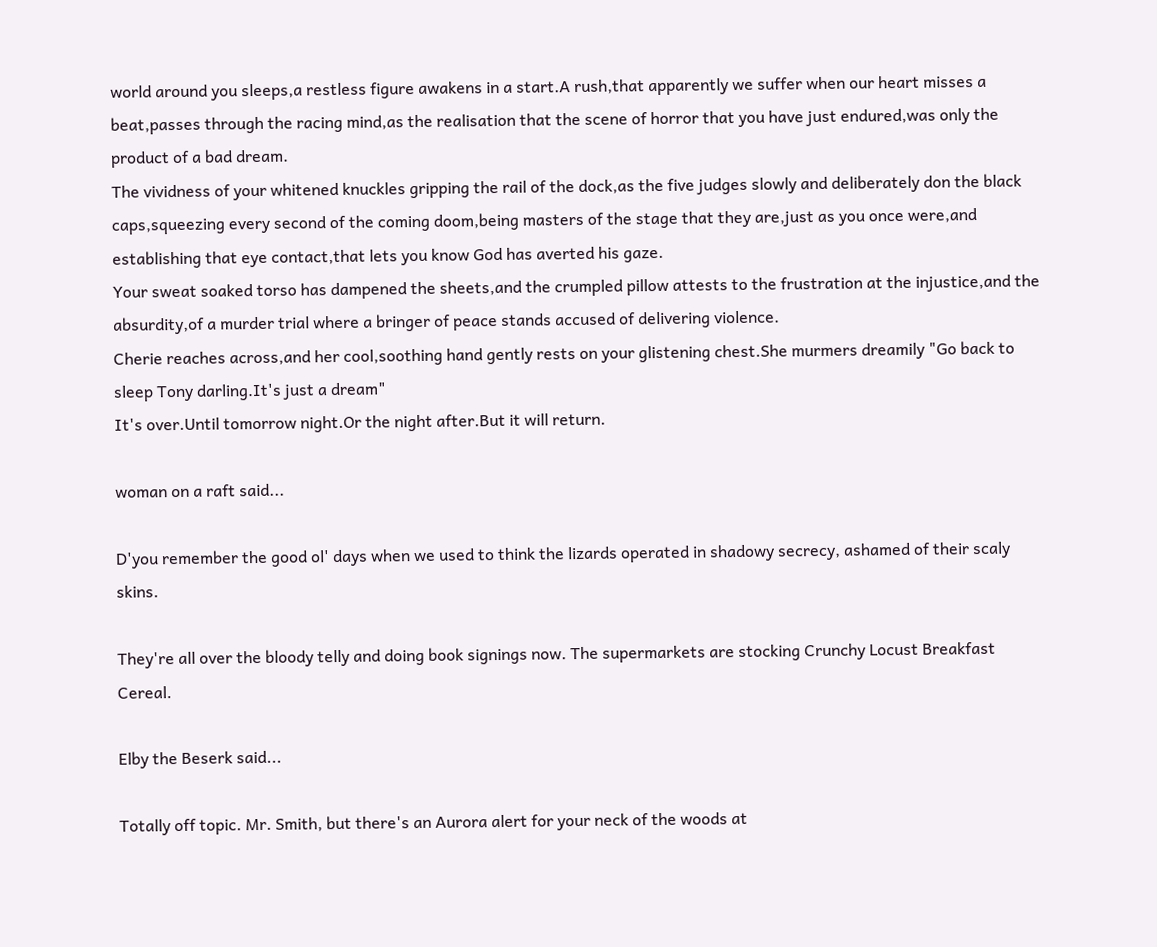world around you sleeps,a restless figure awakens in a start.A rush,that apparently we suffer when our heart misses a beat,passes through the racing mind,as the realisation that the scene of horror that you have just endured,was only the product of a bad dream.
The vividness of your whitened knuckles gripping the rail of the dock,as the five judges slowly and deliberately don the black caps,squeezing every second of the coming doom,being masters of the stage that they are,just as you once were,and establishing that eye contact,that lets you know God has averted his gaze.
Your sweat soaked torso has dampened the sheets,and the crumpled pillow attests to the frustration at the injustice,and the absurdity,of a murder trial where a bringer of peace stands accused of delivering violence.
Cherie reaches across,and her cool,soothing hand gently rests on your glistening chest.She murmers dreamily "Go back to sleep Tony darling.It's just a dream"
It's over.Until tomorrow night.Or the night after.But it will return.

woman on a raft said...

D'you remember the good ol' days when we used to think the lizards operated in shadowy secrecy, ashamed of their scaly skins.

They're all over the bloody telly and doing book signings now. The supermarkets are stocking Crunchy Locust Breakfast Cereal.

Elby the Beserk said...

Totally off topic. Mr. Smith, but there's an Aurora alert for your neck of the woods at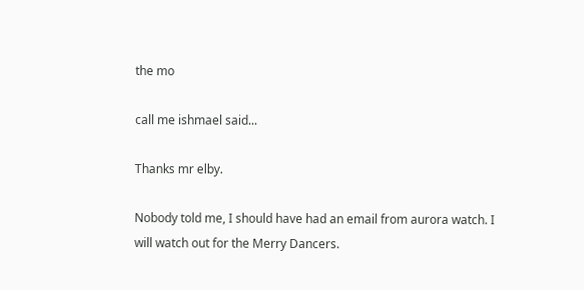the mo

call me ishmael said...

Thanks mr elby.

Nobody told me, I should have had an email from aurora watch. I will watch out for the Merry Dancers.